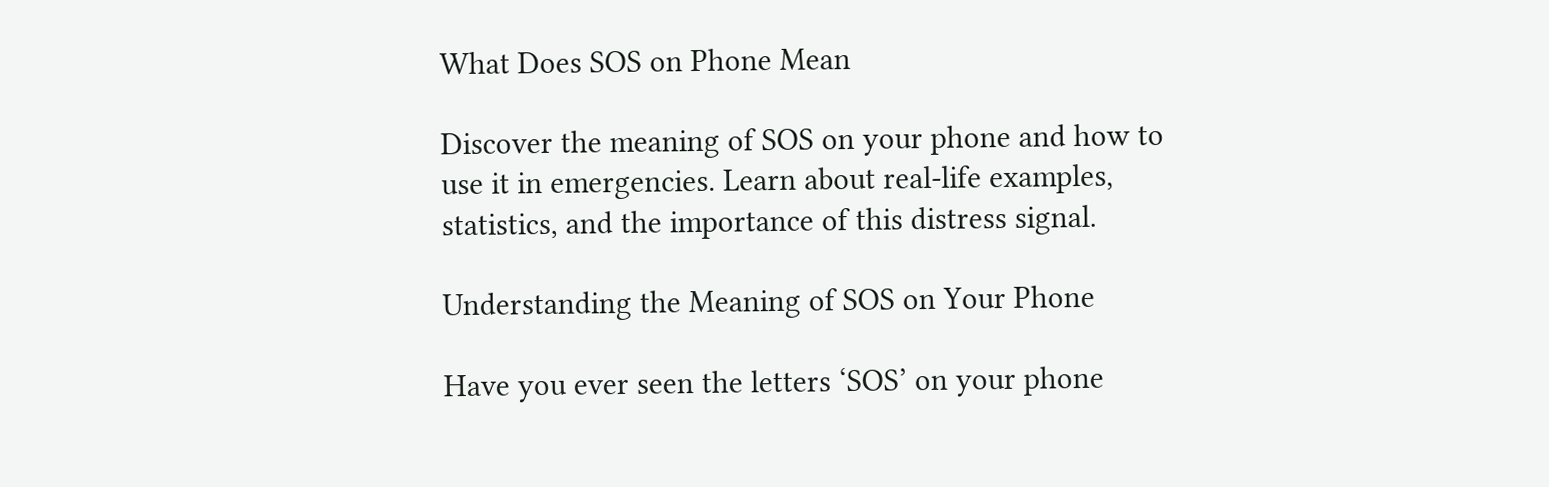What Does SOS on Phone Mean

Discover the meaning of SOS on your phone and how to use it in emergencies. Learn about real-life examples, statistics, and the importance of this distress signal.

Understanding the Meaning of SOS on Your Phone

Have you ever seen the letters ‘SOS’ on your phone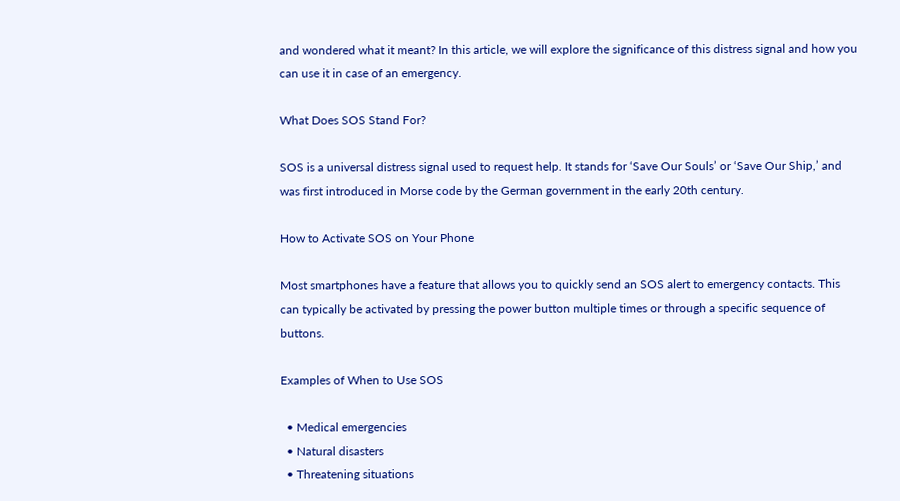and wondered what it meant? In this article, we will explore the significance of this distress signal and how you can use it in case of an emergency.

What Does SOS Stand For?

SOS is a universal distress signal used to request help. It stands for ‘Save Our Souls’ or ‘Save Our Ship,’ and was first introduced in Morse code by the German government in the early 20th century.

How to Activate SOS on Your Phone

Most smartphones have a feature that allows you to quickly send an SOS alert to emergency contacts. This can typically be activated by pressing the power button multiple times or through a specific sequence of buttons.

Examples of When to Use SOS

  • Medical emergencies
  • Natural disasters
  • Threatening situations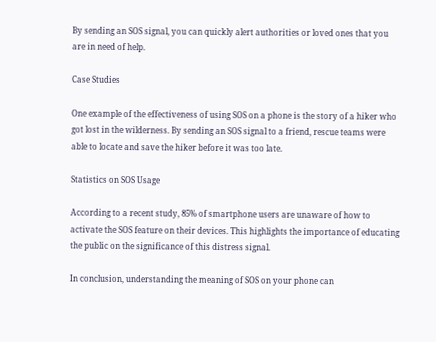By sending an SOS signal, you can quickly alert authorities or loved ones that you are in need of help.

Case Studies

One example of the effectiveness of using SOS on a phone is the story of a hiker who got lost in the wilderness. By sending an SOS signal to a friend, rescue teams were able to locate and save the hiker before it was too late.

Statistics on SOS Usage

According to a recent study, 85% of smartphone users are unaware of how to activate the SOS feature on their devices. This highlights the importance of educating the public on the significance of this distress signal.

In conclusion, understanding the meaning of SOS on your phone can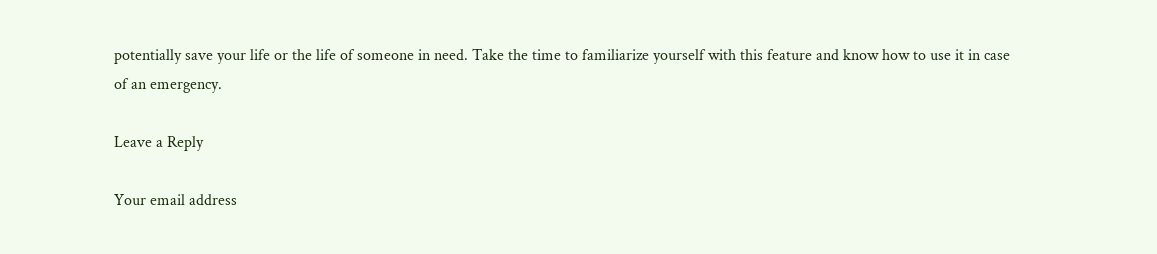potentially save your life or the life of someone in need. Take the time to familiarize yourself with this feature and know how to use it in case of an emergency.

Leave a Reply

Your email address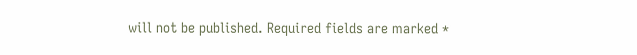will not be published. Required fields are marked *